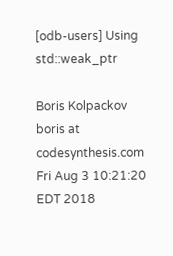[odb-users] Using std::weak_ptr

Boris Kolpackov boris at codesynthesis.com
Fri Aug 3 10:21:20 EDT 2018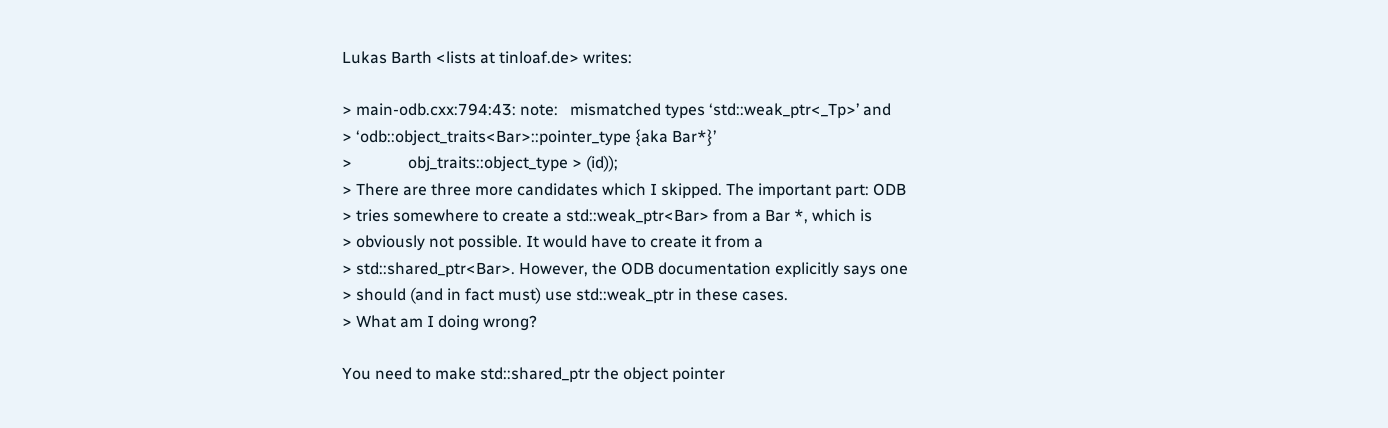Lukas Barth <lists at tinloaf.de> writes:

> main-odb.cxx:794:43: note:   mismatched types ‘std::weak_ptr<_Tp>’ and
> ‘odb::object_traits<Bar>::pointer_type {aka Bar*}’
>              obj_traits::object_type > (id));
> There are three more candidates which I skipped. The important part: ODB
> tries somewhere to create a std::weak_ptr<Bar> from a Bar *, which is
> obviously not possible. It would have to create it from a
> std::shared_ptr<Bar>. However, the ODB documentation explicitly says one
> should (and in fact must) use std::weak_ptr in these cases.
> What am I doing wrong?

You need to make std::shared_ptr the object pointer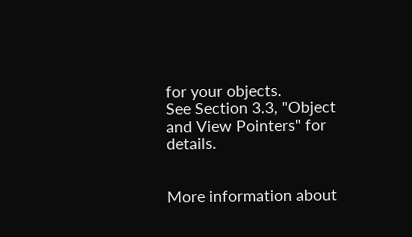for your objects.
See Section 3.3, "Object and View Pointers" for details.


More information about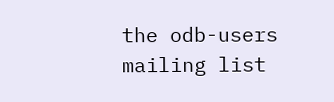the odb-users mailing list